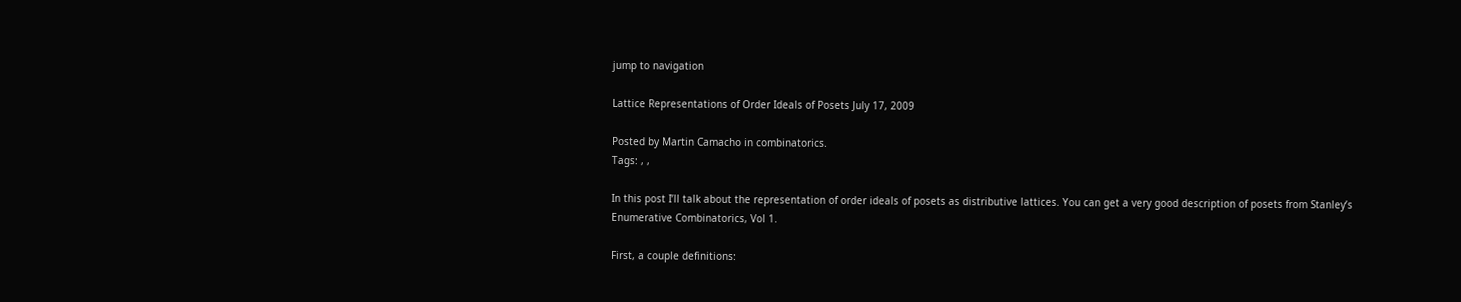jump to navigation

Lattice Representations of Order Ideals of Posets July 17, 2009

Posted by Martin Camacho in combinatorics.
Tags: , ,

In this post I’ll talk about the representation of order ideals of posets as distributive lattices. You can get a very good description of posets from Stanley’s Enumerative Combinatorics, Vol 1.

First, a couple definitions: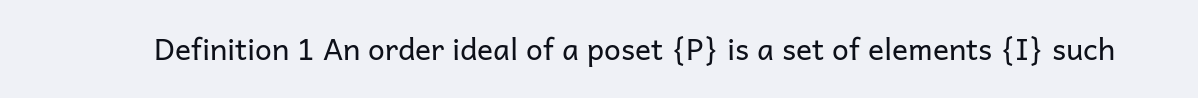Definition 1 An order ideal of a poset {P} is a set of elements {I} such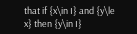that if {x\in I} and {y\le x} then {y\in I}